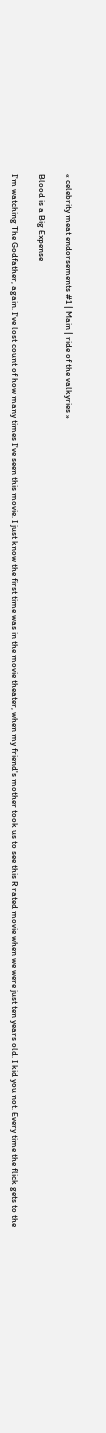« celebrity meat endorsements #1 | Main | ride of the valkyries »

Blood is a Big Expense

I'm watching The Godfather, again. I've lost count of how many times I've seen this movie. I just know the first time was in the movie theater, when my friend's mother took us to see this R rated movie when we were just ten years old. I kid you not. Every time the flick gets to the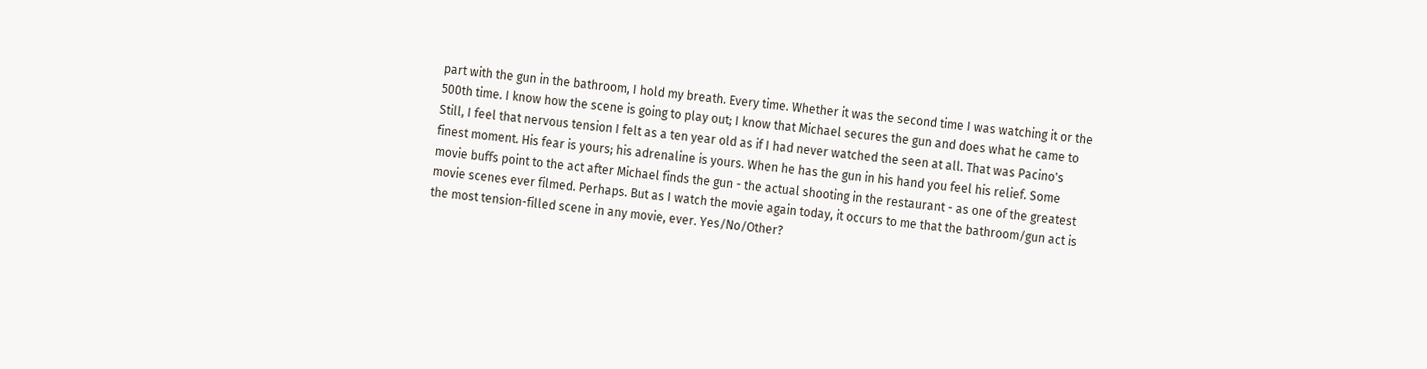part with the gun in the bathroom, I hold my breath. Every time. Whether it was the second time I was watching it or the 500th time. I know how the scene is going to play out; I know that Michael secures the gun and does what he came to Still, I feel that nervous tension I felt as a ten year old as if I had never watched the seen at all. That was Pacino's finest moment. His fear is yours; his adrenaline is yours. When he has the gun in his hand you feel his relief. Some movie buffs point to the act after Michael finds the gun - the actual shooting in the restaurant - as one of the greatest movie scenes ever filmed. Perhaps. But as I watch the movie again today, it occurs to me that the bathroom/gun act is the most tension-filled scene in any movie, ever. Yes/No/Other?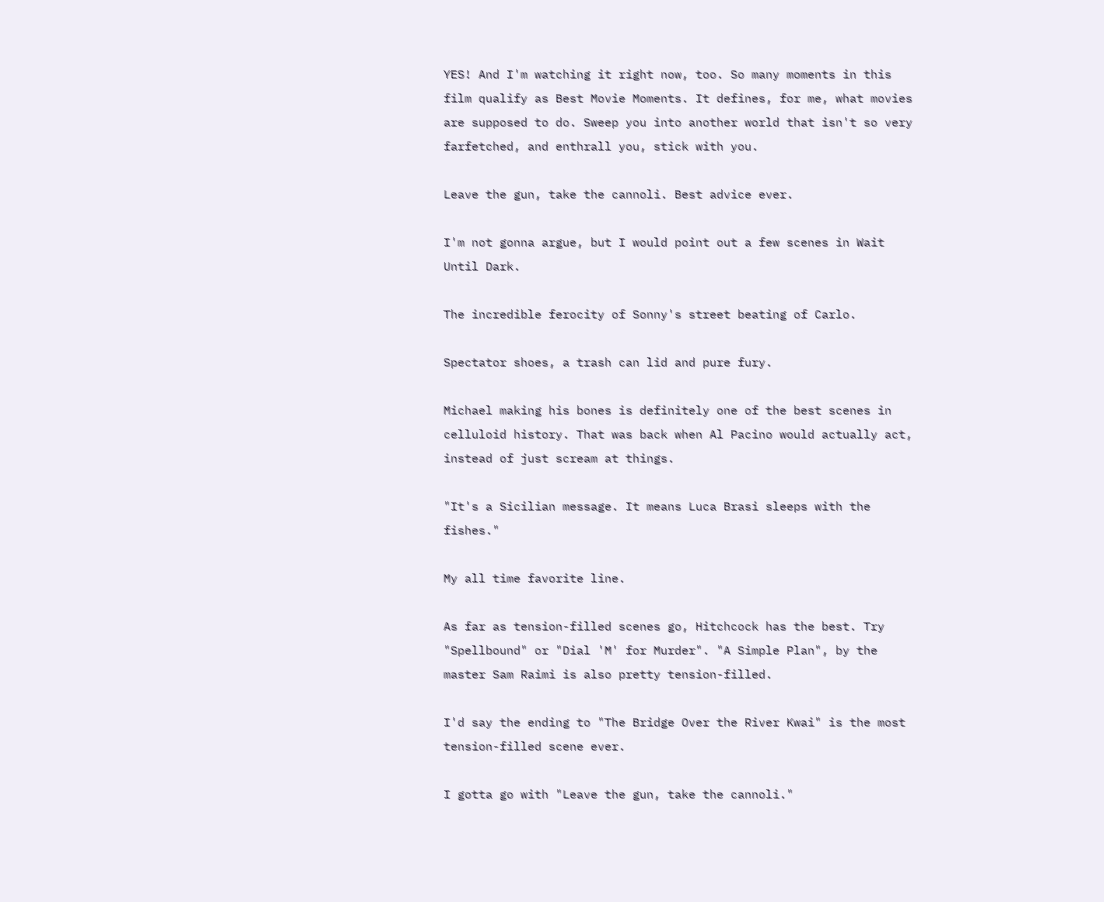YES! And I'm watching it right now, too. So many moments in this film qualify as Best Movie Moments. It defines, for me, what movies are supposed to do. Sweep you into another world that isn't so very farfetched, and enthrall you, stick with you.

Leave the gun, take the cannoli. Best advice ever.

I'm not gonna argue, but I would point out a few scenes in Wait Until Dark.

The incredible ferocity of Sonny's street beating of Carlo.

Spectator shoes, a trash can lid and pure fury.

Michael making his bones is definitely one of the best scenes in celluloid history. That was back when Al Pacino would actually act, instead of just scream at things.

"It's a Sicilian message. It means Luca Brasi sleeps with the fishes."

My all time favorite line.

As far as tension-filled scenes go, Hitchcock has the best. Try "Spellbound" or "Dial 'M' for Murder". "A Simple Plan", by the master Sam Raimi is also pretty tension-filled.

I'd say the ending to "The Bridge Over the River Kwai" is the most tension-filled scene ever.

I gotta go with "Leave the gun, take the cannoli."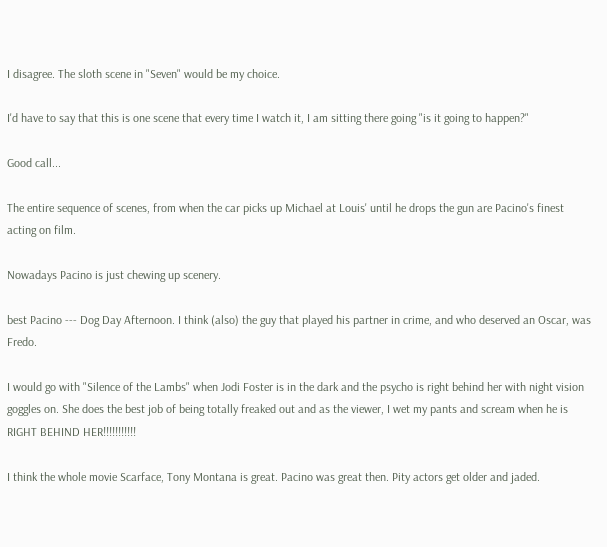I disagree. The sloth scene in "Seven" would be my choice.

I'd have to say that this is one scene that every time I watch it, I am sitting there going "is it going to happen?"

Good call...

The entire sequence of scenes, from when the car picks up Michael at Louis' until he drops the gun are Pacino's finest acting on film.

Nowadays Pacino is just chewing up scenery.

best Pacino --- Dog Day Afternoon. I think (also) the guy that played his partner in crime, and who deserved an Oscar, was Fredo.

I would go with "Silence of the Lambs" when Jodi Foster is in the dark and the psycho is right behind her with night vision goggles on. She does the best job of being totally freaked out and as the viewer, I wet my pants and scream when he is RIGHT BEHIND HER!!!!!!!!!!!

I think the whole movie Scarface, Tony Montana is great. Pacino was great then. Pity actors get older and jaded.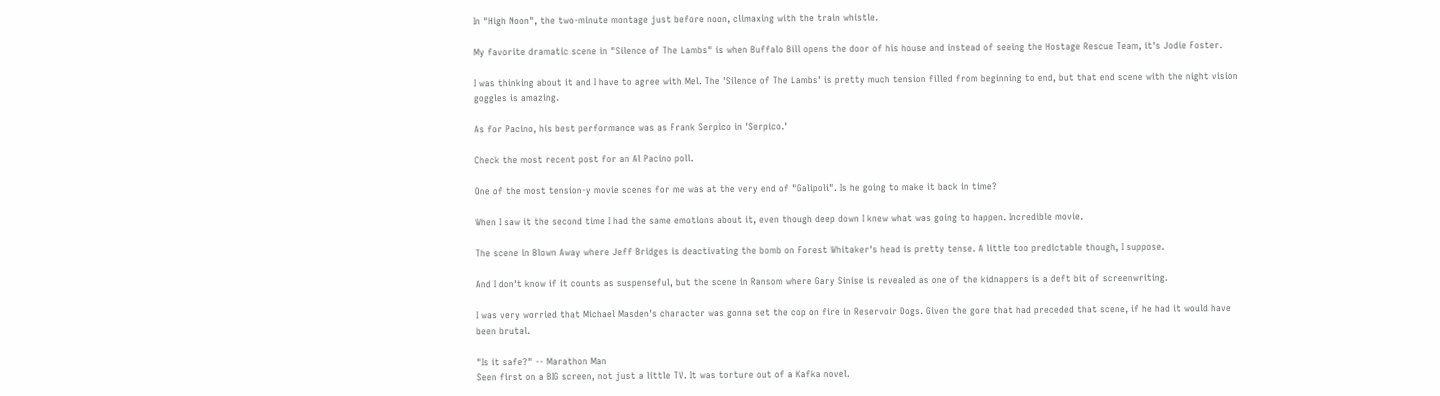In "High Noon", the two-minute montage just before noon, climaxing with the train whistle.

My favorite dramatic scene in "Silence of The Lambs" is when Buffalo Bill opens the door of his house and instead of seeing the Hostage Rescue Team, it's Jodie Foster.

I was thinking about it and I have to agree with Mel. The 'Silence of The Lambs' is pretty much tension filled from beginning to end, but that end scene with the night vision goggles is amazing.

As for Pacino, his best performance was as Frank Serpico in 'Serpico.'

Check the most recent post for an Al Pacino poll.

One of the most tension-y movie scenes for me was at the very end of "Galipoli". Is he going to make it back in time?

When I saw it the second time I had the same emotions about it, even though deep down I knew what was going to happen. Incredible movie.

The scene in Blown Away where Jeff Bridges is deactivating the bomb on Forest Whitaker's head is pretty tense. A little too predictable though, I suppose.

And I don't know if it counts as suspenseful, but the scene in Ransom where Gary Sinise is revealed as one of the kidnappers is a deft bit of screenwriting.

I was very worried that Michael Masden's character was gonna set the cop on fire in Reservoir Dogs. Given the gore that had preceded that scene, if he had it would have been brutal.

"Is it safe?" -- Marathon Man
Seen first on a BIG screen, not just a little TV. It was torture out of a Kafka novel.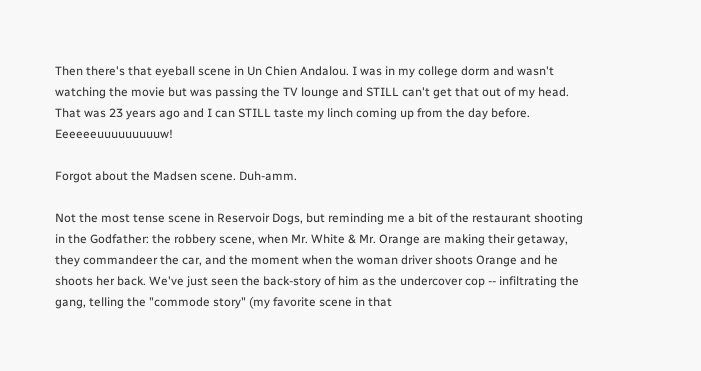Then there's that eyeball scene in Un Chien Andalou. I was in my college dorm and wasn't watching the movie but was passing the TV lounge and STILL can't get that out of my head. That was 23 years ago and I can STILL taste my linch coming up from the day before. Eeeeeeuuuuuuuuuw!

Forgot about the Madsen scene. Duh-amm.

Not the most tense scene in Reservoir Dogs, but reminding me a bit of the restaurant shooting in the Godfather: the robbery scene, when Mr. White & Mr. Orange are making their getaway, they commandeer the car, and the moment when the woman driver shoots Orange and he shoots her back. We've just seen the back-story of him as the undercover cop -- infiltrating the gang, telling the "commode story" (my favorite scene in that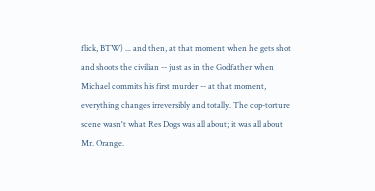flick, BTW) ... and then, at that moment when he gets shot and shoots the civilian -- just as in the Godfather when Michael commits his first murder -- at that moment, everything changes irreversibly and totally. The cop-torture scene wasn't what Res Dogs was all about; it was all about Mr. Orange.